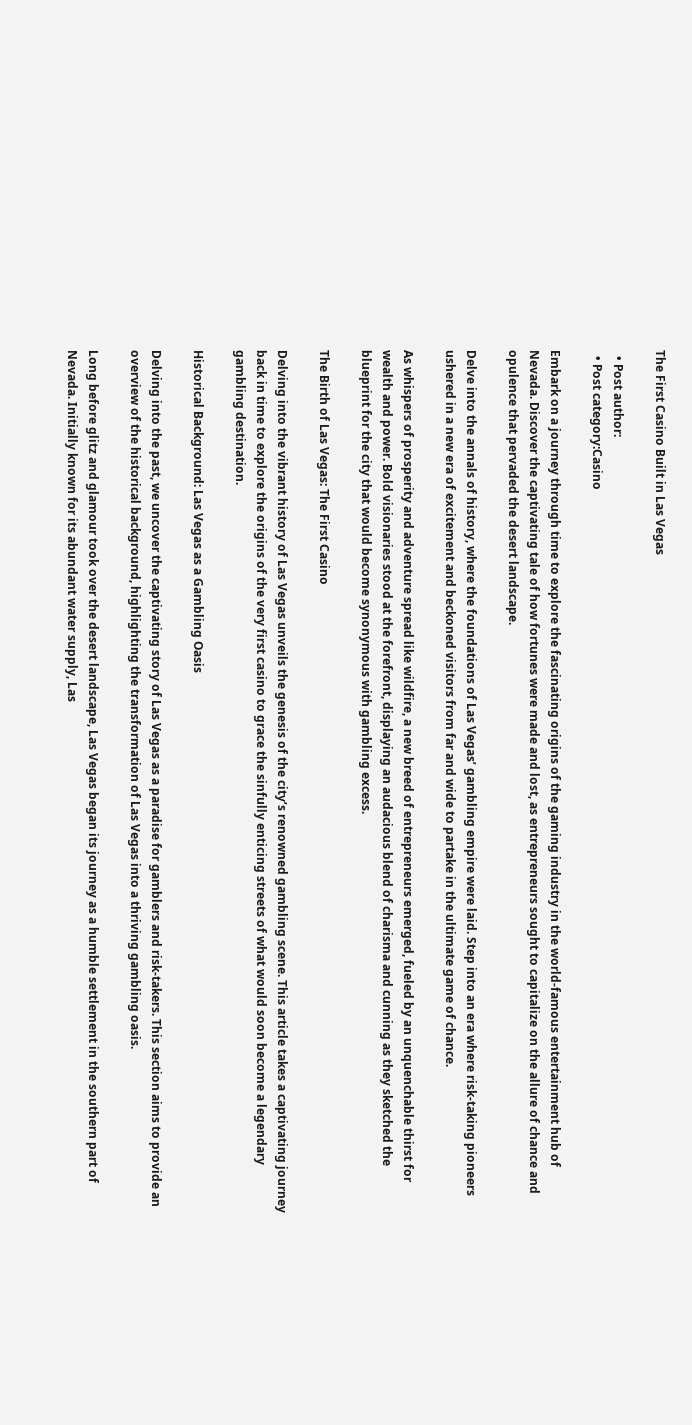The First Casino Built in Las Vegas

  • Post author:
  • Post category:Casino

Embark on a journey through time to explore the fascinating origins of the gaming industry in the world-famous entertainment hub of Nevada. Discover the captivating tale of how fortunes were made and lost, as entrepreneurs sought to capitalize on the allure of chance and opulence that pervaded the desert landscape.

Delve into the annals of history, where the foundations of Las Vegas’ gambling empire were laid. Step into an era where risk-taking pioneers ushered in a new era of excitement and beckoned visitors from far and wide to partake in the ultimate game of chance.

As whispers of prosperity and adventure spread like wildfire, a new breed of entrepreneurs emerged, fueled by an unquenchable thirst for wealth and power. Bold visionaries stood at the forefront, displaying an audacious blend of charisma and cunning as they sketched the blueprint for the city that would become synonymous with gambling excess.

The Birth of Las Vegas: The First Casino

Delving into the vibrant history of Las Vegas unveils the genesis of the city’s renowned gambling scene. This article takes a captivating journey back in time to explore the origins of the very first casino to grace the sinfully enticing streets of what would soon become a legendary gambling destination.

Historical Background: Las Vegas as a Gambling Oasis

Delving into the past, we uncover the captivating story of Las Vegas as a paradise for gamblers and risk-takers. This section aims to provide an overview of the historical background, highlighting the transformation of Las Vegas into a thriving gambling oasis.

Long before glitz and glamour took over the desert landscape, Las Vegas began its journey as a humble settlement in the southern part of Nevada. Initially known for its abundant water supply, Las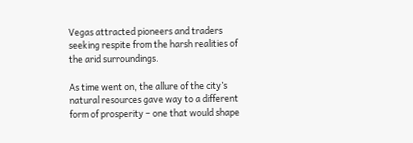Vegas attracted pioneers and traders seeking respite from the harsh realities of the arid surroundings.

As time went on, the allure of the city’s natural resources gave way to a different form of prosperity – one that would shape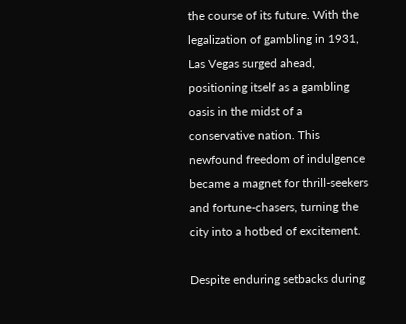the course of its future. With the legalization of gambling in 1931, Las Vegas surged ahead, positioning itself as a gambling oasis in the midst of a conservative nation. This newfound freedom of indulgence became a magnet for thrill-seekers and fortune-chasers, turning the city into a hotbed of excitement.

Despite enduring setbacks during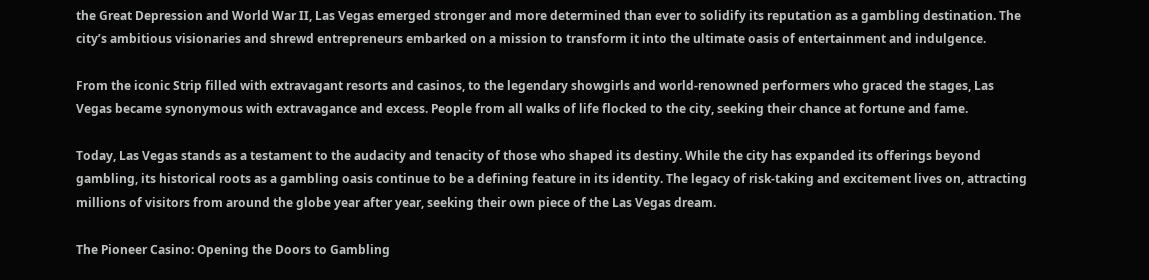the Great Depression and World War II, Las Vegas emerged stronger and more determined than ever to solidify its reputation as a gambling destination. The city’s ambitious visionaries and shrewd entrepreneurs embarked on a mission to transform it into the ultimate oasis of entertainment and indulgence.

From the iconic Strip filled with extravagant resorts and casinos, to the legendary showgirls and world-renowned performers who graced the stages, Las Vegas became synonymous with extravagance and excess. People from all walks of life flocked to the city, seeking their chance at fortune and fame.

Today, Las Vegas stands as a testament to the audacity and tenacity of those who shaped its destiny. While the city has expanded its offerings beyond gambling, its historical roots as a gambling oasis continue to be a defining feature in its identity. The legacy of risk-taking and excitement lives on, attracting millions of visitors from around the globe year after year, seeking their own piece of the Las Vegas dream.

The Pioneer Casino: Opening the Doors to Gambling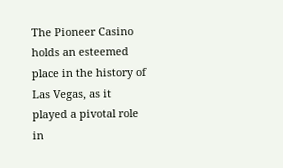The Pioneer Casino holds an esteemed place in the history of Las Vegas, as it played a pivotal role in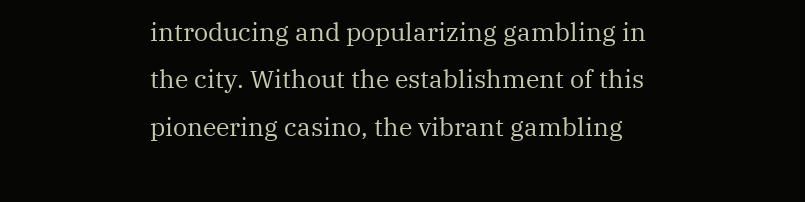introducing and popularizing gambling in the city. Without the establishment of this pioneering casino, the vibrant gambling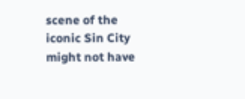scene of the iconic Sin City might not have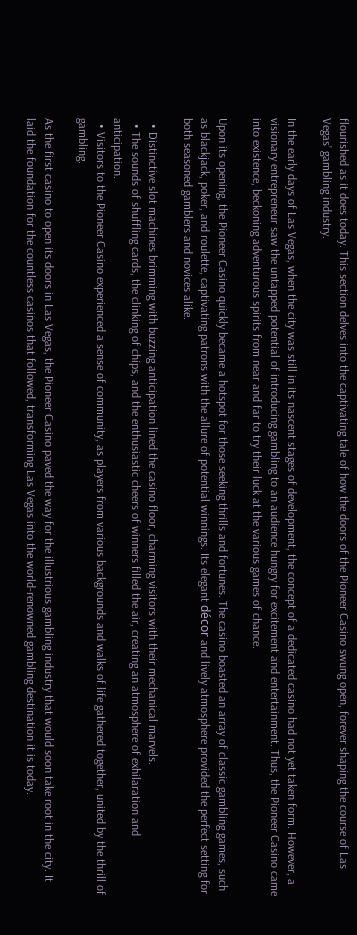flourished as it does today. This section delves into the captivating tale of how the doors of the Pioneer Casino swung open, forever shaping the course of Las Vegas’ gambling industry.

In the early days of Las Vegas, when the city was still in its nascent stages of development, the concept of a dedicated casino had not yet taken form. However, a visionary entrepreneur saw the untapped potential of introducing gambling to an audience hungry for excitement and entertainment. Thus, the Pioneer Casino came into existence, beckoning adventurous spirits from near and far to try their luck at the various games of chance.

Upon its opening, the Pioneer Casino quickly became a hotspot for those seeking thrills and fortunes. The casino boasted an array of classic gambling games, such as blackjack, poker, and roulette, captivating patrons with the allure of potential winnings. Its elegant décor and lively atmosphere provided the perfect setting for both seasoned gamblers and novices alike.

  • Distinctive slot machines brimming with buzzing anticipation lined the casino floor, charming visitors with their mechanical marvels.
  • The sounds of shuffling cards, the clinking of chips, and the enthusiastic cheers of winners filled the air, creating an atmosphere of exhilaration and anticipation.
  • Visitors to the Pioneer Casino experienced a sense of community, as players from various backgrounds and walks of life gathered together, united by the thrill of gambling.

As the first casino to open its doors in Las Vegas, the Pioneer Casino paved the way for the illustrious gambling industry that would soon take root in the city. It laid the foundation for the countless casinos that followed, transforming Las Vegas into the world-renowned gambling destination it is today.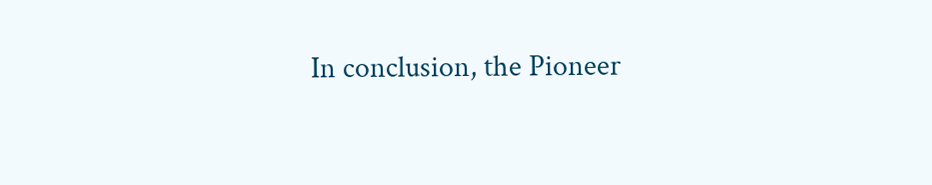In conclusion, the Pioneer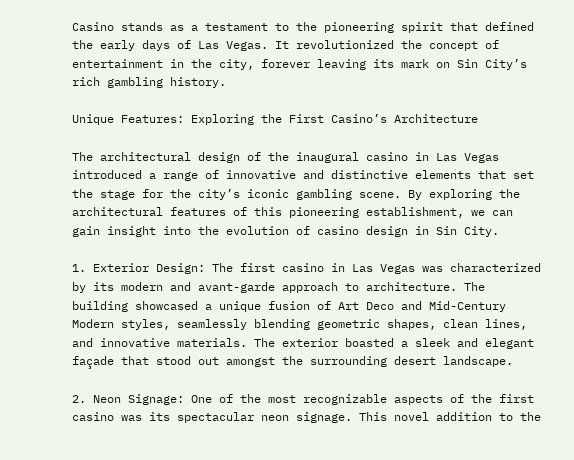Casino stands as a testament to the pioneering spirit that defined the early days of Las Vegas. It revolutionized the concept of entertainment in the city, forever leaving its mark on Sin City’s rich gambling history.

Unique Features: Exploring the First Casino’s Architecture

The architectural design of the inaugural casino in Las Vegas introduced a range of innovative and distinctive elements that set the stage for the city’s iconic gambling scene. By exploring the architectural features of this pioneering establishment, we can gain insight into the evolution of casino design in Sin City.

1. Exterior Design: The first casino in Las Vegas was characterized by its modern and avant-garde approach to architecture. The building showcased a unique fusion of Art Deco and Mid-Century Modern styles, seamlessly blending geometric shapes, clean lines, and innovative materials. The exterior boasted a sleek and elegant façade that stood out amongst the surrounding desert landscape.

2. Neon Signage: One of the most recognizable aspects of the first casino was its spectacular neon signage. This novel addition to the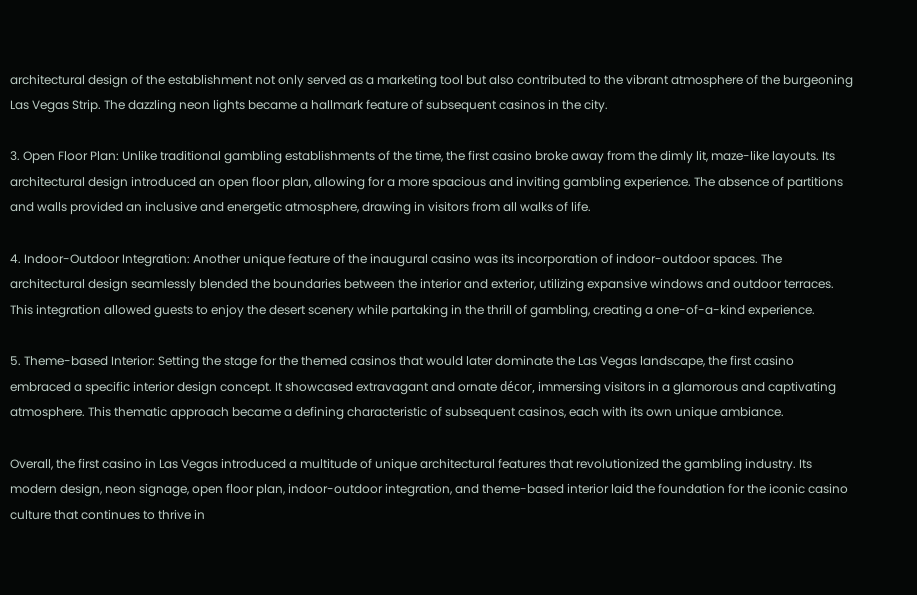architectural design of the establishment not only served as a marketing tool but also contributed to the vibrant atmosphere of the burgeoning Las Vegas Strip. The dazzling neon lights became a hallmark feature of subsequent casinos in the city.

3. Open Floor Plan: Unlike traditional gambling establishments of the time, the first casino broke away from the dimly lit, maze-like layouts. Its architectural design introduced an open floor plan, allowing for a more spacious and inviting gambling experience. The absence of partitions and walls provided an inclusive and energetic atmosphere, drawing in visitors from all walks of life.

4. Indoor-Outdoor Integration: Another unique feature of the inaugural casino was its incorporation of indoor-outdoor spaces. The architectural design seamlessly blended the boundaries between the interior and exterior, utilizing expansive windows and outdoor terraces. This integration allowed guests to enjoy the desert scenery while partaking in the thrill of gambling, creating a one-of-a-kind experience.

5. Theme-based Interior: Setting the stage for the themed casinos that would later dominate the Las Vegas landscape, the first casino embraced a specific interior design concept. It showcased extravagant and ornate décor, immersing visitors in a glamorous and captivating atmosphere. This thematic approach became a defining characteristic of subsequent casinos, each with its own unique ambiance.

Overall, the first casino in Las Vegas introduced a multitude of unique architectural features that revolutionized the gambling industry. Its modern design, neon signage, open floor plan, indoor-outdoor integration, and theme-based interior laid the foundation for the iconic casino culture that continues to thrive in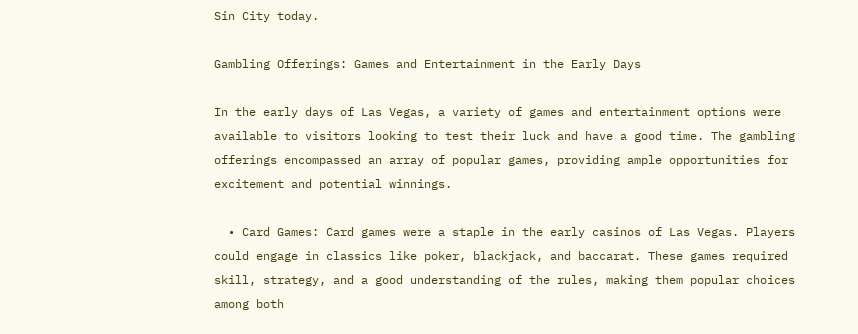Sin City today.

Gambling Offerings: Games and Entertainment in the Early Days

In the early days of Las Vegas, a variety of games and entertainment options were available to visitors looking to test their luck and have a good time. The gambling offerings encompassed an array of popular games, providing ample opportunities for excitement and potential winnings.

  • Card Games: Card games were a staple in the early casinos of Las Vegas. Players could engage in classics like poker, blackjack, and baccarat. These games required skill, strategy, and a good understanding of the rules, making them popular choices among both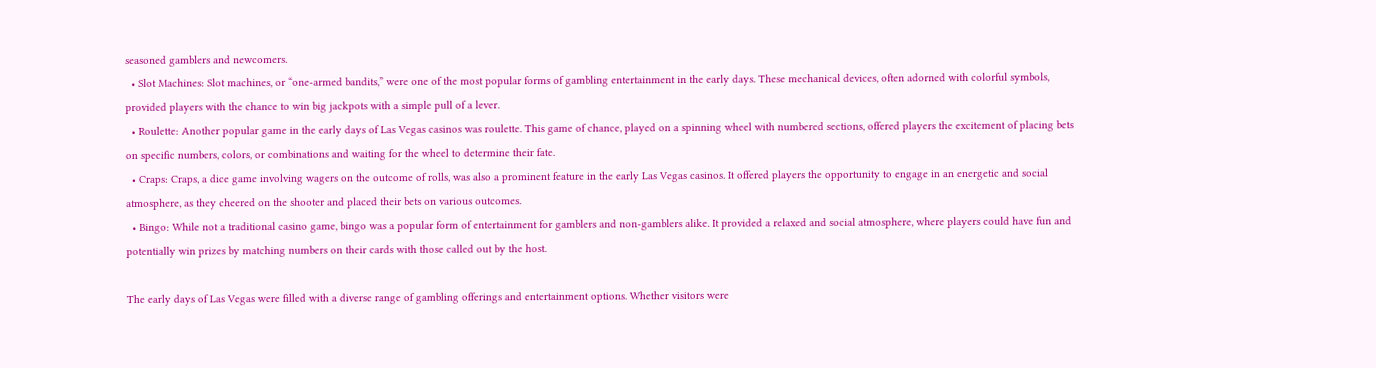seasoned gamblers and newcomers.
  • Slot Machines: Slot machines, or “one-armed bandits,” were one of the most popular forms of gambling entertainment in the early days. These mechanical devices, often adorned with colorful symbols, provided players with the chance to win big jackpots with a simple pull of a lever.
  • Roulette: Another popular game in the early days of Las Vegas casinos was roulette. This game of chance, played on a spinning wheel with numbered sections, offered players the excitement of placing bets on specific numbers, colors, or combinations and waiting for the wheel to determine their fate.
  • Craps: Craps, a dice game involving wagers on the outcome of rolls, was also a prominent feature in the early Las Vegas casinos. It offered players the opportunity to engage in an energetic and social atmosphere, as they cheered on the shooter and placed their bets on various outcomes.
  • Bingo: While not a traditional casino game, bingo was a popular form of entertainment for gamblers and non-gamblers alike. It provided a relaxed and social atmosphere, where players could have fun and potentially win prizes by matching numbers on their cards with those called out by the host.

The early days of Las Vegas were filled with a diverse range of gambling offerings and entertainment options. Whether visitors were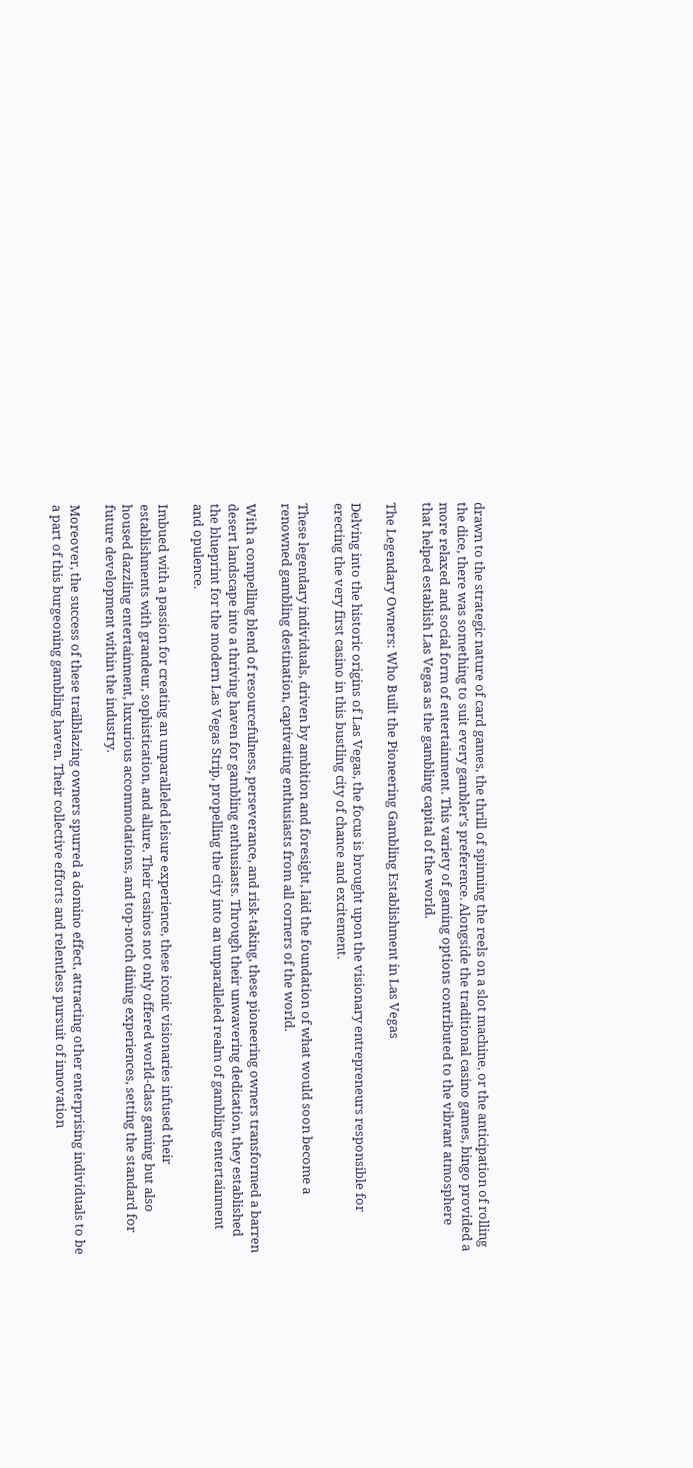drawn to the strategic nature of card games, the thrill of spinning the reels on a slot machine, or the anticipation of rolling the dice, there was something to suit every gambler’s preference. Alongside the traditional casino games, bingo provided a more relaxed and social form of entertainment. This variety of gaming options contributed to the vibrant atmosphere that helped establish Las Vegas as the gambling capital of the world.

The Legendary Owners: Who Built the Pioneering Gambling Establishment in Las Vegas

Delving into the historic origins of Las Vegas, the focus is brought upon the visionary entrepreneurs responsible for erecting the very first casino in this bustling city of chance and excitement.

These legendary individuals, driven by ambition and foresight, laid the foundation of what would soon become a renowned gambling destination, captivating enthusiasts from all corners of the world.

With a compelling blend of resourcefulness, perseverance, and risk-taking, these pioneering owners transformed a barren desert landscape into a thriving haven for gambling enthusiasts. Through their unwavering dedication, they established the blueprint for the modern Las Vegas Strip, propelling the city into an unparalleled realm of gambling entertainment and opulence.

Imbued with a passion for creating an unparalleled leisure experience, these iconic visionaries infused their establishments with grandeur, sophistication, and allure. Their casinos not only offered world-class gaming but also housed dazzling entertainment, luxurious accommodations, and top-notch dining experiences, setting the standard for future development within the industry.

Moreover, the success of these trailblazing owners spurred a domino effect, attracting other enterprising individuals to be a part of this burgeoning gambling haven. Their collective efforts and relentless pursuit of innovation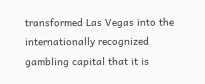transformed Las Vegas into the internationally recognized gambling capital that it is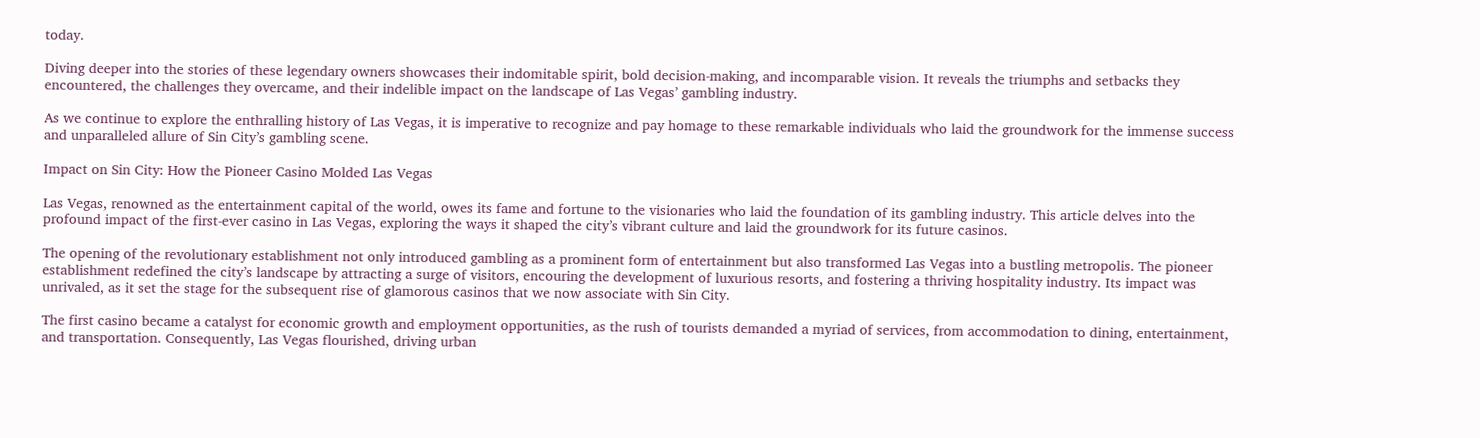today.

Diving deeper into the stories of these legendary owners showcases their indomitable spirit, bold decision-making, and incomparable vision. It reveals the triumphs and setbacks they encountered, the challenges they overcame, and their indelible impact on the landscape of Las Vegas’ gambling industry.

As we continue to explore the enthralling history of Las Vegas, it is imperative to recognize and pay homage to these remarkable individuals who laid the groundwork for the immense success and unparalleled allure of Sin City’s gambling scene.

Impact on Sin City: How the Pioneer Casino Molded Las Vegas

Las Vegas, renowned as the entertainment capital of the world, owes its fame and fortune to the visionaries who laid the foundation of its gambling industry. This article delves into the profound impact of the first-ever casino in Las Vegas, exploring the ways it shaped the city’s vibrant culture and laid the groundwork for its future casinos.

The opening of the revolutionary establishment not only introduced gambling as a prominent form of entertainment but also transformed Las Vegas into a bustling metropolis. The pioneer establishment redefined the city’s landscape by attracting a surge of visitors, encouring the development of luxurious resorts, and fostering a thriving hospitality industry. Its impact was unrivaled, as it set the stage for the subsequent rise of glamorous casinos that we now associate with Sin City.

The first casino became a catalyst for economic growth and employment opportunities, as the rush of tourists demanded a myriad of services, from accommodation to dining, entertainment, and transportation. Consequently, Las Vegas flourished, driving urban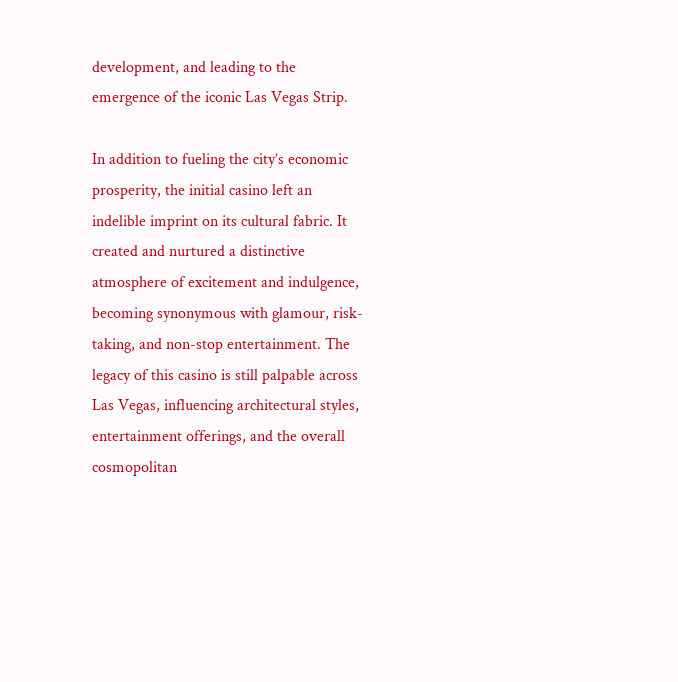development, and leading to the emergence of the iconic Las Vegas Strip.

In addition to fueling the city’s economic prosperity, the initial casino left an indelible imprint on its cultural fabric. It created and nurtured a distinctive atmosphere of excitement and indulgence, becoming synonymous with glamour, risk-taking, and non-stop entertainment. The legacy of this casino is still palpable across Las Vegas, influencing architectural styles, entertainment offerings, and the overall cosmopolitan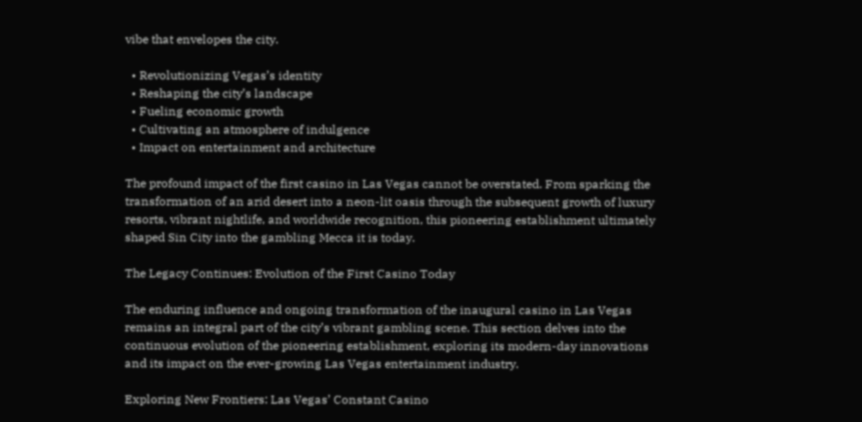vibe that envelopes the city.

  • Revolutionizing Vegas’s identity
  • Reshaping the city’s landscape
  • Fueling economic growth
  • Cultivating an atmosphere of indulgence
  • Impact on entertainment and architecture

The profound impact of the first casino in Las Vegas cannot be overstated. From sparking the transformation of an arid desert into a neon-lit oasis through the subsequent growth of luxury resorts, vibrant nightlife, and worldwide recognition, this pioneering establishment ultimately shaped Sin City into the gambling Mecca it is today.

The Legacy Continues: Evolution of the First Casino Today

The enduring influence and ongoing transformation of the inaugural casino in Las Vegas remains an integral part of the city’s vibrant gambling scene. This section delves into the continuous evolution of the pioneering establishment, exploring its modern-day innovations and its impact on the ever-growing Las Vegas entertainment industry.

Exploring New Frontiers: Las Vegas’ Constant Casino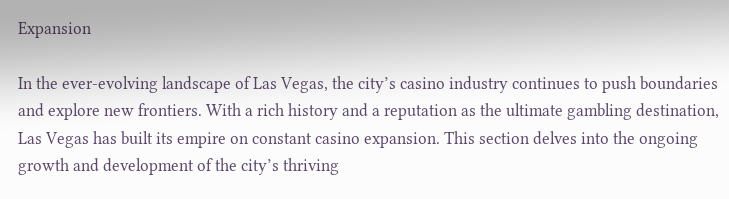Expansion

In the ever-evolving landscape of Las Vegas, the city’s casino industry continues to push boundaries and explore new frontiers. With a rich history and a reputation as the ultimate gambling destination, Las Vegas has built its empire on constant casino expansion. This section delves into the ongoing growth and development of the city’s thriving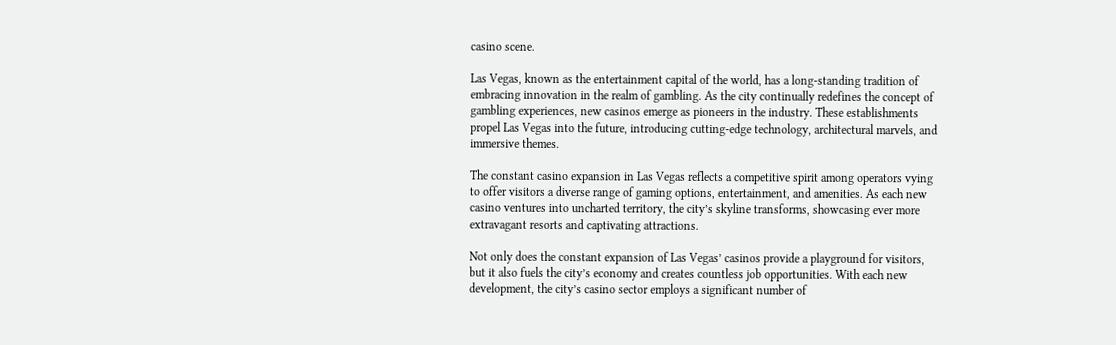casino scene.

Las Vegas, known as the entertainment capital of the world, has a long-standing tradition of embracing innovation in the realm of gambling. As the city continually redefines the concept of gambling experiences, new casinos emerge as pioneers in the industry. These establishments propel Las Vegas into the future, introducing cutting-edge technology, architectural marvels, and immersive themes.

The constant casino expansion in Las Vegas reflects a competitive spirit among operators vying to offer visitors a diverse range of gaming options, entertainment, and amenities. As each new casino ventures into uncharted territory, the city’s skyline transforms, showcasing ever more extravagant resorts and captivating attractions.

Not only does the constant expansion of Las Vegas’ casinos provide a playground for visitors, but it also fuels the city’s economy and creates countless job opportunities. With each new development, the city’s casino sector employs a significant number of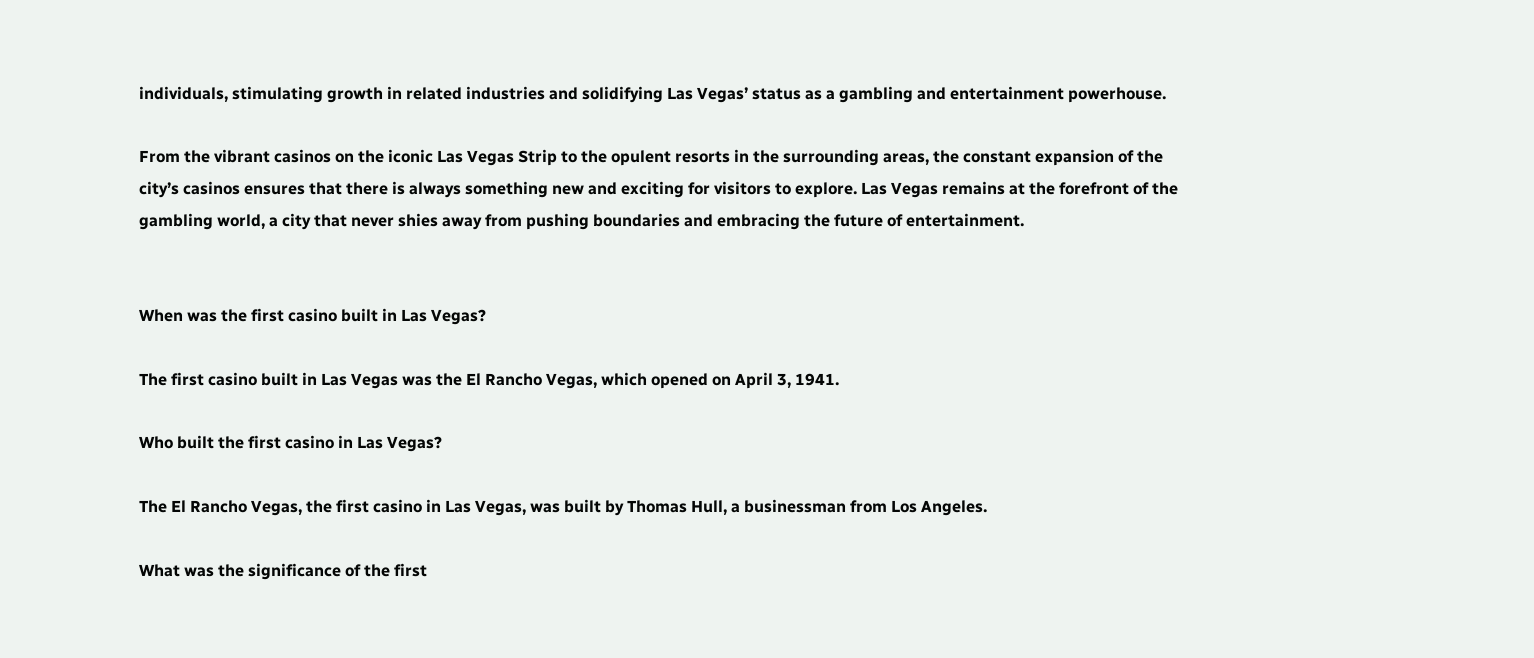individuals, stimulating growth in related industries and solidifying Las Vegas’ status as a gambling and entertainment powerhouse.

From the vibrant casinos on the iconic Las Vegas Strip to the opulent resorts in the surrounding areas, the constant expansion of the city’s casinos ensures that there is always something new and exciting for visitors to explore. Las Vegas remains at the forefront of the gambling world, a city that never shies away from pushing boundaries and embracing the future of entertainment.


When was the first casino built in Las Vegas?

The first casino built in Las Vegas was the El Rancho Vegas, which opened on April 3, 1941.

Who built the first casino in Las Vegas?

The El Rancho Vegas, the first casino in Las Vegas, was built by Thomas Hull, a businessman from Los Angeles.

What was the significance of the first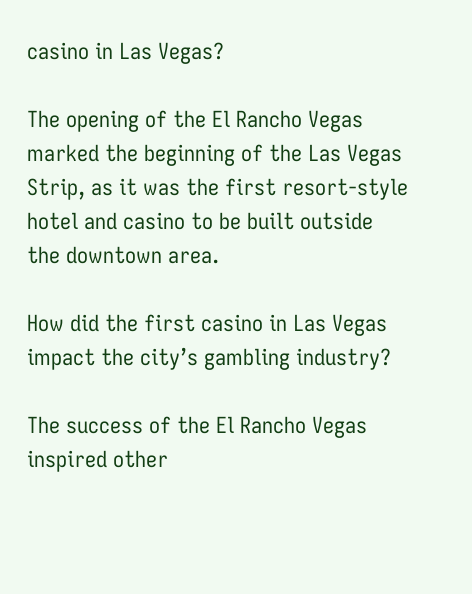casino in Las Vegas?

The opening of the El Rancho Vegas marked the beginning of the Las Vegas Strip, as it was the first resort-style hotel and casino to be built outside the downtown area.

How did the first casino in Las Vegas impact the city’s gambling industry?

The success of the El Rancho Vegas inspired other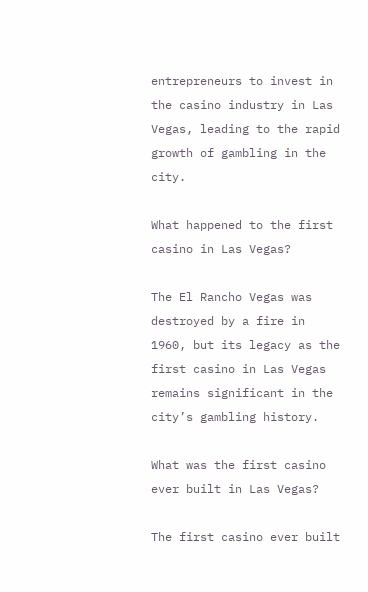entrepreneurs to invest in the casino industry in Las Vegas, leading to the rapid growth of gambling in the city.

What happened to the first casino in Las Vegas?

The El Rancho Vegas was destroyed by a fire in 1960, but its legacy as the first casino in Las Vegas remains significant in the city’s gambling history.

What was the first casino ever built in Las Vegas?

The first casino ever built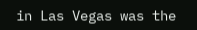in Las Vegas was the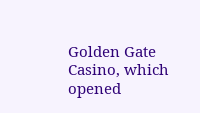Golden Gate Casino, which opened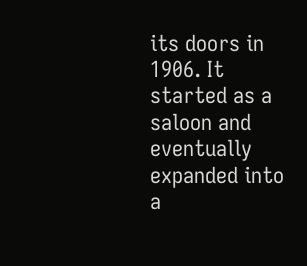its doors in 1906. It started as a saloon and eventually expanded into a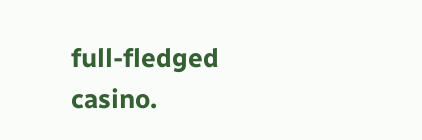full-fledged casino.